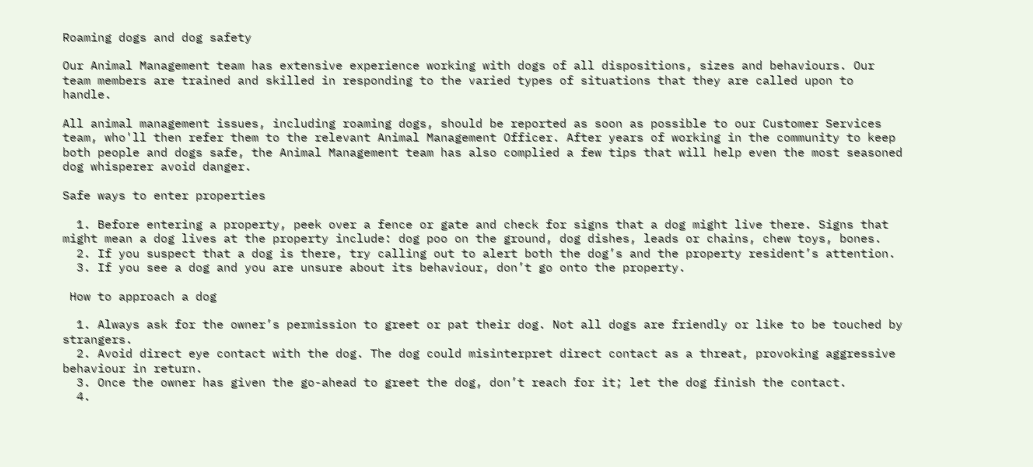Roaming dogs and dog safety

Our Animal Management team has extensive experience working with dogs of all dispositions, sizes and behaviours. Our team members are trained and skilled in responding to the varied types of situations that they are called upon to handle.

All animal management issues, including roaming dogs, should be reported as soon as possible to our Customer Services team, who'll then refer them to the relevant Animal Management Officer. After years of working in the community to keep both people and dogs safe, the Animal Management team has also complied a few tips that will help even the most seasoned dog whisperer avoid danger.

Safe ways to enter properties

  1. Before entering a property, peek over a fence or gate and check for signs that a dog might live there. Signs that might mean a dog lives at the property include: dog poo on the ground, dog dishes, leads or chains, chew toys, bones.
  2. If you suspect that a dog is there, try calling out to alert both the dog’s and the property resident’s attention.
  3. If you see a dog and you are unsure about its behaviour, don’t go onto the property.

 How to approach a dog

  1. Always ask for the owner’s permission to greet or pat their dog. Not all dogs are friendly or like to be touched by strangers.
  2. Avoid direct eye contact with the dog. The dog could misinterpret direct contact as a threat, provoking aggressive behaviour in return.
  3. Once the owner has given the go-ahead to greet the dog, don’t reach for it; let the dog finish the contact.
  4.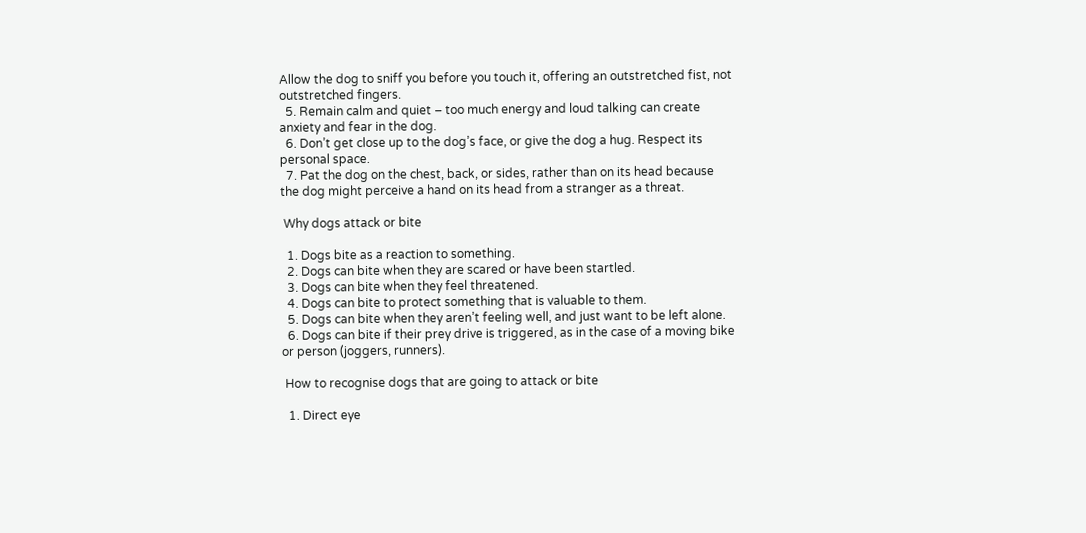Allow the dog to sniff you before you touch it, offering an outstretched fist, not outstretched fingers.
  5. Remain calm and quiet – too much energy and loud talking can create anxiety and fear in the dog.
  6. Don’t get close up to the dog’s face, or give the dog a hug. Respect its personal space.
  7. Pat the dog on the chest, back, or sides, rather than on its head because the dog might perceive a hand on its head from a stranger as a threat.

 Why dogs attack or bite

  1. Dogs bite as a reaction to something.
  2. Dogs can bite when they are scared or have been startled.
  3. Dogs can bite when they feel threatened.
  4. Dogs can bite to protect something that is valuable to them.
  5. Dogs can bite when they aren’t feeling well, and just want to be left alone.
  6. Dogs can bite if their prey drive is triggered, as in the case of a moving bike or person (joggers, runners).

 How to recognise dogs that are going to attack or bite

  1. Direct eye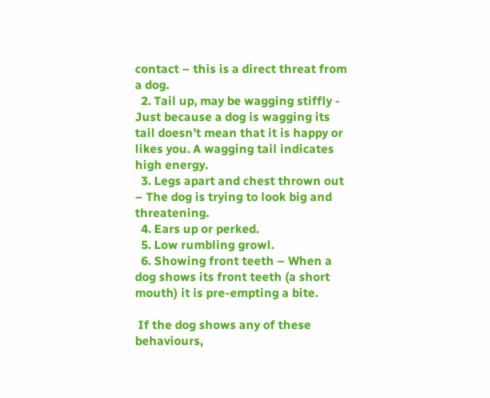contact – this is a direct threat from a dog.
  2. Tail up, may be wagging stiffly - Just because a dog is wagging its tail doesn’t mean that it is happy or likes you. A wagging tail indicates high energy.
  3. Legs apart and chest thrown out – The dog is trying to look big and threatening.
  4. Ears up or perked.
  5. Low rumbling growl.
  6. Showing front teeth – When a dog shows its front teeth (a short mouth) it is pre-empting a bite.

 If the dog shows any of these behaviours,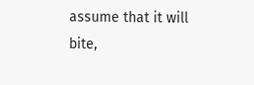assume that it will bite,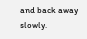and back away slowly.